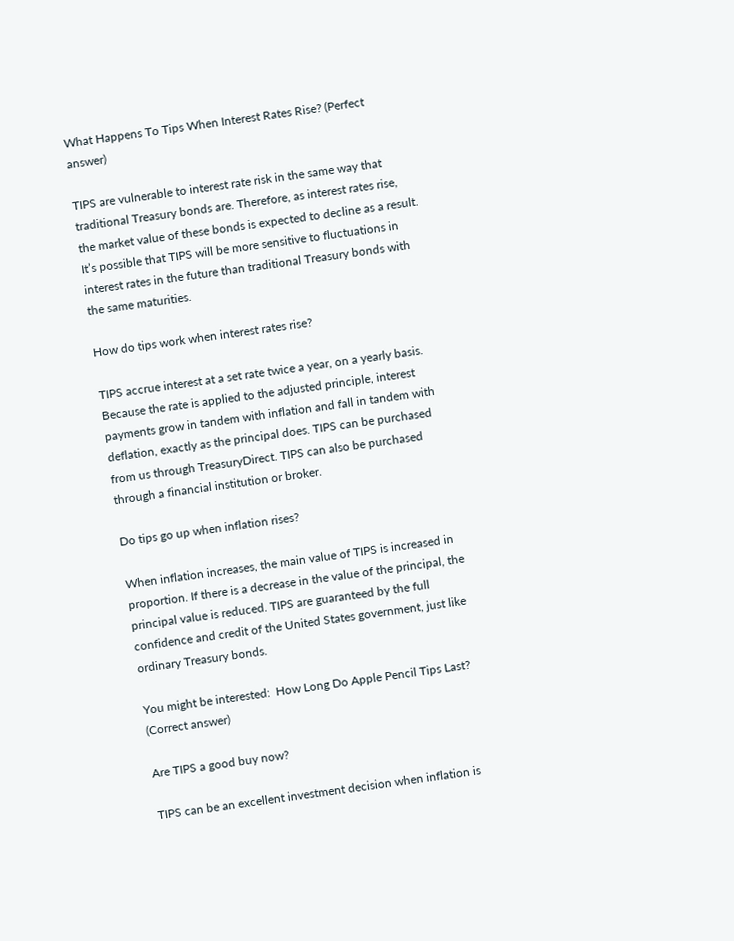What Happens To Tips When Interest Rates Rise? (Perfect answer)

TIPS are vulnerable to interest rate risk in the same way that traditional Treasury bonds are. Therefore, as interest rates rise, the market value of these bonds is expected to decline as a result. It’s possible that TIPS will be more sensitive to fluctuations in interest rates in the future than traditional Treasury bonds with the same maturities.

How do tips work when interest rates rise?

TIPS accrue interest at a set rate twice a year, on a yearly basis. Because the rate is applied to the adjusted principle, interest payments grow in tandem with inflation and fall in tandem with deflation, exactly as the principal does. TIPS can be purchased from us through TreasuryDirect. TIPS can also be purchased through a financial institution or broker.

Do tips go up when inflation rises?

When inflation increases, the main value of TIPS is increased in proportion. If there is a decrease in the value of the principal, the principal value is reduced. TIPS are guaranteed by the full confidence and credit of the United States government, just like ordinary Treasury bonds.

You might be interested:  How Long Do Apple Pencil Tips Last? (Correct answer)

Are TIPS a good buy now?

TIPS can be an excellent investment decision when inflation is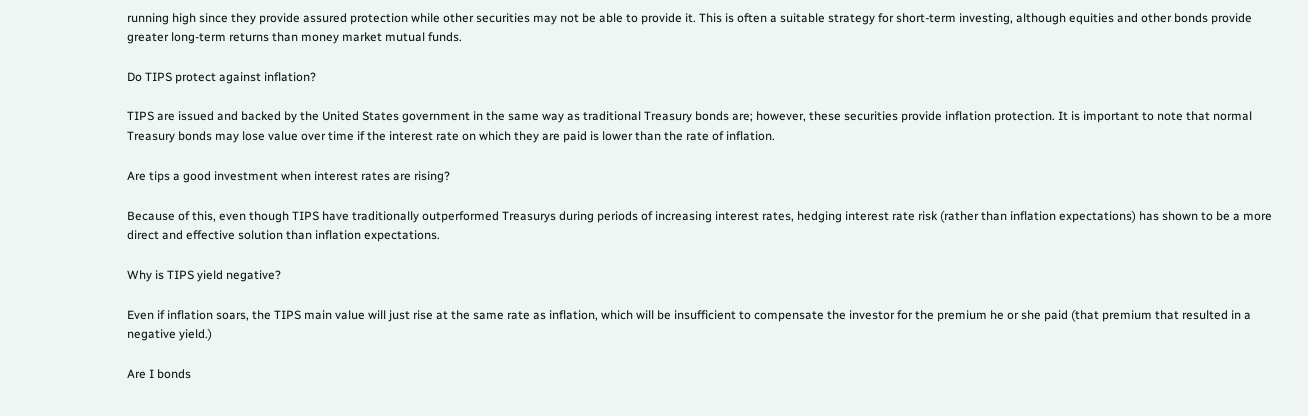running high since they provide assured protection while other securities may not be able to provide it. This is often a suitable strategy for short-term investing, although equities and other bonds provide greater long-term returns than money market mutual funds.

Do TIPS protect against inflation?

TIPS are issued and backed by the United States government in the same way as traditional Treasury bonds are; however, these securities provide inflation protection. It is important to note that normal Treasury bonds may lose value over time if the interest rate on which they are paid is lower than the rate of inflation.

Are tips a good investment when interest rates are rising?

Because of this, even though TIPS have traditionally outperformed Treasurys during periods of increasing interest rates, hedging interest rate risk (rather than inflation expectations) has shown to be a more direct and effective solution than inflation expectations.

Why is TIPS yield negative?

Even if inflation soars, the TIPS main value will just rise at the same rate as inflation, which will be insufficient to compensate the investor for the premium he or she paid (that premium that resulted in a negative yield.)

Are I bonds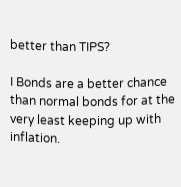better than TIPS?

I Bonds are a better chance than normal bonds for at the very least keeping up with inflation.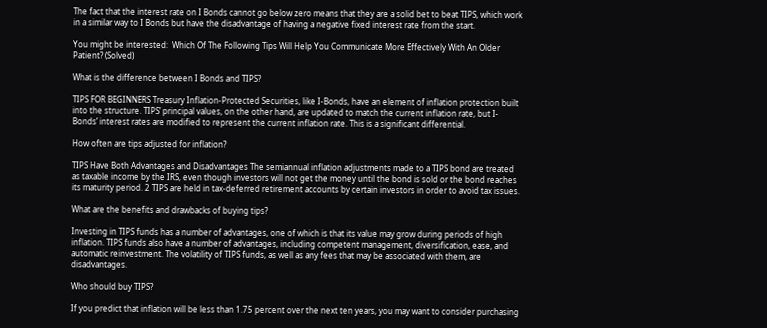The fact that the interest rate on I Bonds cannot go below zero means that they are a solid bet to beat TIPS, which work in a similar way to I Bonds but have the disadvantage of having a negative fixed interest rate from the start.

You might be interested:  Which Of The Following Tips Will Help You Communicate More Effectively With An Older Patient? (Solved)

What is the difference between I Bonds and TIPS?

TIPS FOR BEGINNERS Treasury Inflation-Protected Securities, like I-Bonds, have an element of inflation protection built into the structure. TIPS’ principal values, on the other hand, are updated to match the current inflation rate, but I-Bonds’ interest rates are modified to represent the current inflation rate. This is a significant differential.

How often are tips adjusted for inflation?

TIPS Have Both Advantages and Disadvantages The semiannual inflation adjustments made to a TIPS bond are treated as taxable income by the IRS, even though investors will not get the money until the bond is sold or the bond reaches its maturity period. 2 TIPS are held in tax-deferred retirement accounts by certain investors in order to avoid tax issues.

What are the benefits and drawbacks of buying tips?

Investing in TIPS funds has a number of advantages, one of which is that its value may grow during periods of high inflation. TIPS funds also have a number of advantages, including competent management, diversification, ease, and automatic reinvestment. The volatility of TIPS funds, as well as any fees that may be associated with them, are disadvantages.

Who should buy TIPS?

If you predict that inflation will be less than 1.75 percent over the next ten years, you may want to consider purchasing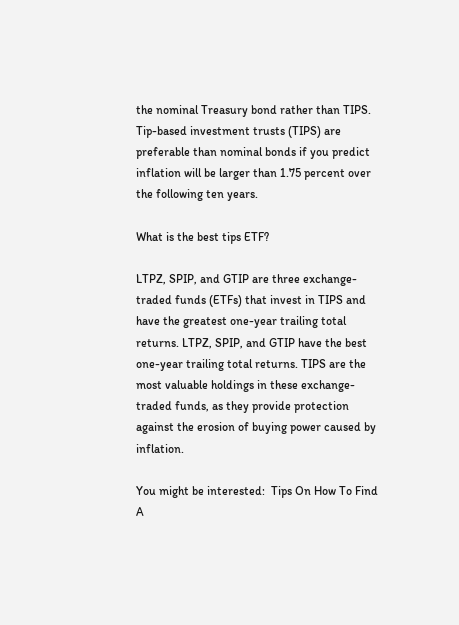the nominal Treasury bond rather than TIPS. Tip-based investment trusts (TIPS) are preferable than nominal bonds if you predict inflation will be larger than 1.75 percent over the following ten years.

What is the best tips ETF?

LTPZ, SPIP, and GTIP are three exchange-traded funds (ETFs) that invest in TIPS and have the greatest one-year trailing total returns. LTPZ, SPIP, and GTIP have the best one-year trailing total returns. TIPS are the most valuable holdings in these exchange-traded funds, as they provide protection against the erosion of buying power caused by inflation.

You might be interested:  Tips On How To Find A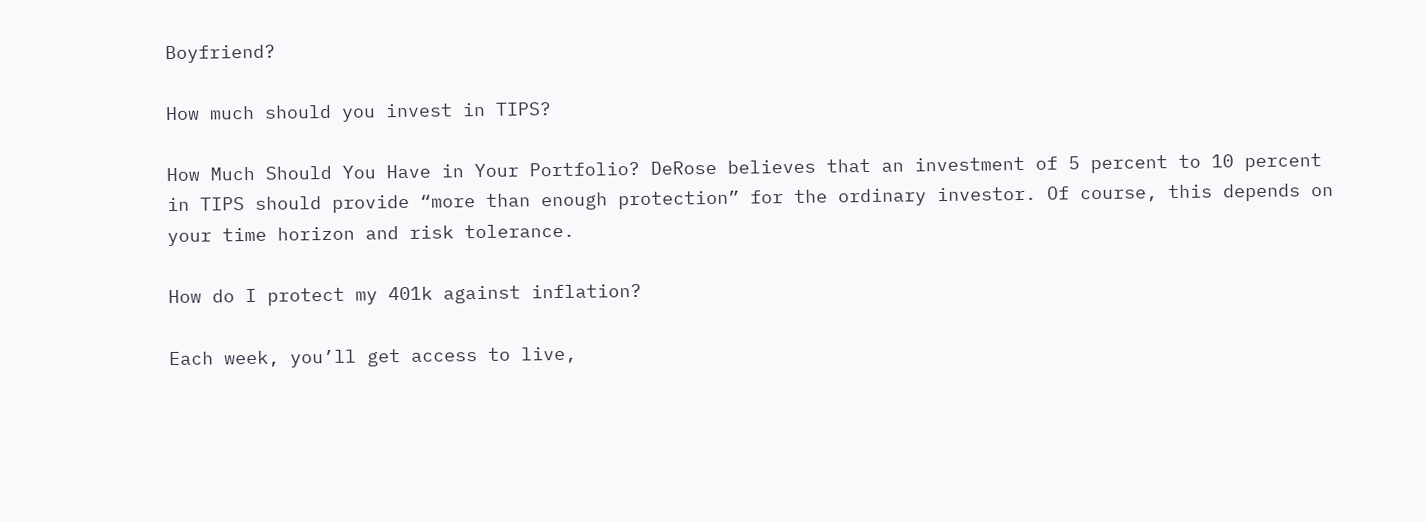Boyfriend?

How much should you invest in TIPS?

How Much Should You Have in Your Portfolio? DeRose believes that an investment of 5 percent to 10 percent in TIPS should provide “more than enough protection” for the ordinary investor. Of course, this depends on your time horizon and risk tolerance.

How do I protect my 401k against inflation?

Each week, you’ll get access to live,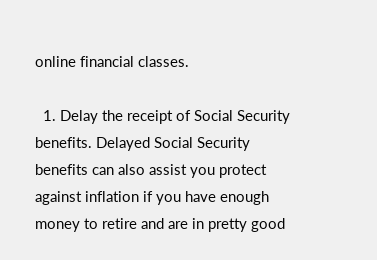online financial classes.

  1. Delay the receipt of Social Security benefits. Delayed Social Security benefits can also assist you protect against inflation if you have enough money to retire and are in pretty good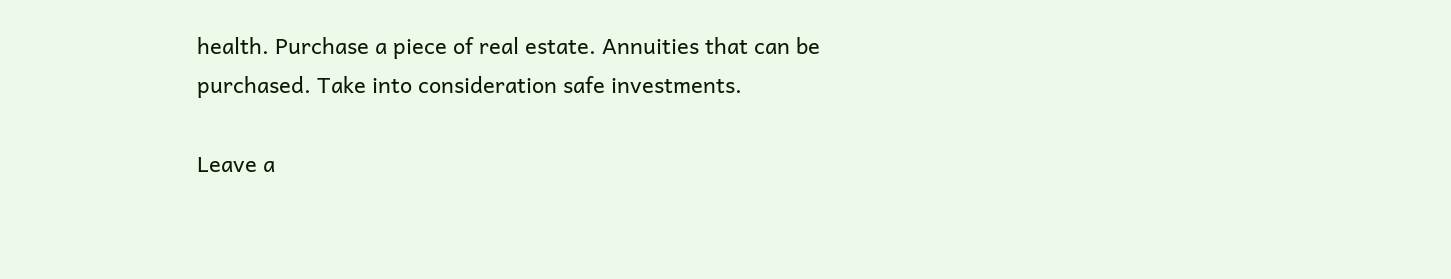health. Purchase a piece of real estate. Annuities that can be purchased. Take into consideration safe investments.

Leave a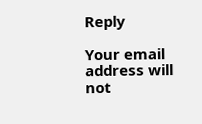Reply

Your email address will not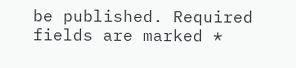be published. Required fields are marked *